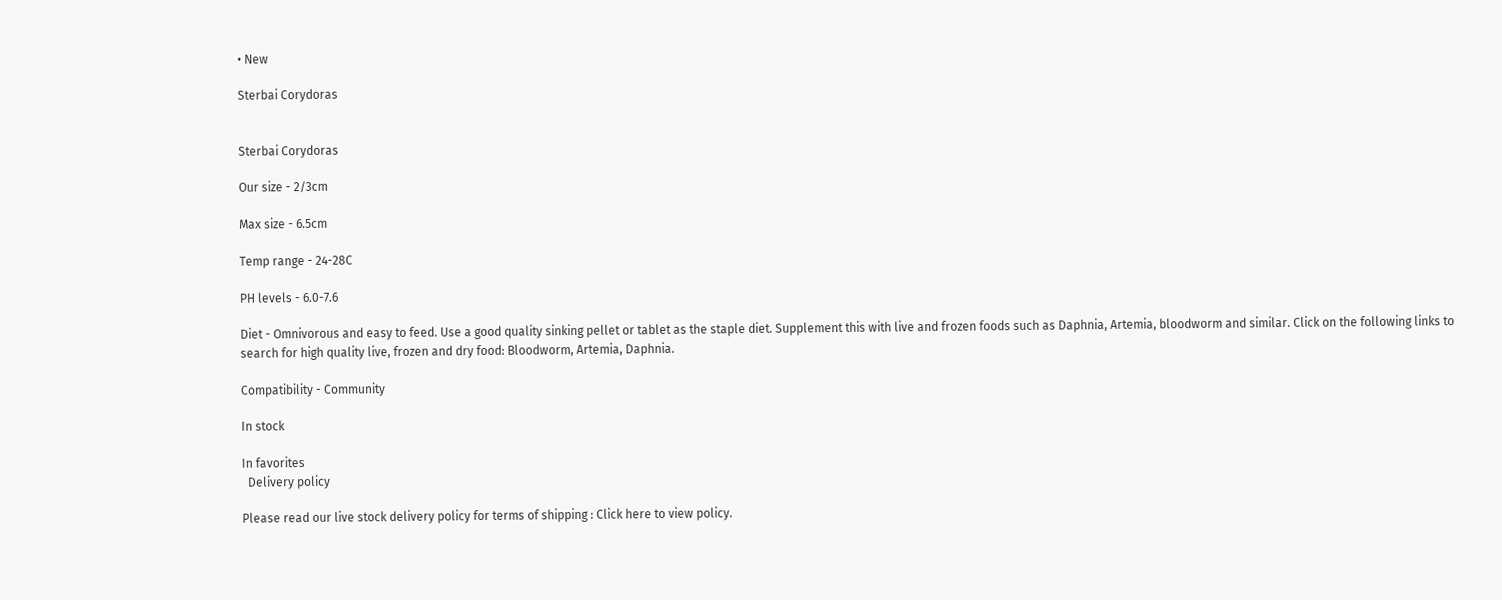• New

Sterbai Corydoras


Sterbai Corydoras

Our size - 2/3cm

Max size - 6.5cm

Temp range - 24-28C

PH levels - 6.0-7.6

Diet - Omnivorous and easy to feed. Use a good quality sinking pellet or tablet as the staple diet. Supplement this with live and frozen foods such as Daphnia, Artemia, bloodworm and similar. Click on the following links to search for high quality live, frozen and dry food: Bloodworm, Artemia, Daphnia.

Compatibility - Community

In stock

In favorites
  Delivery policy

Please read our live stock delivery policy for terms of shipping : Click here to view policy.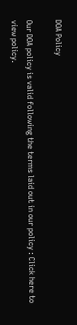DOA Policy

Our DOA policy is valid following the terms laid out in our policy : Click here to view policy.